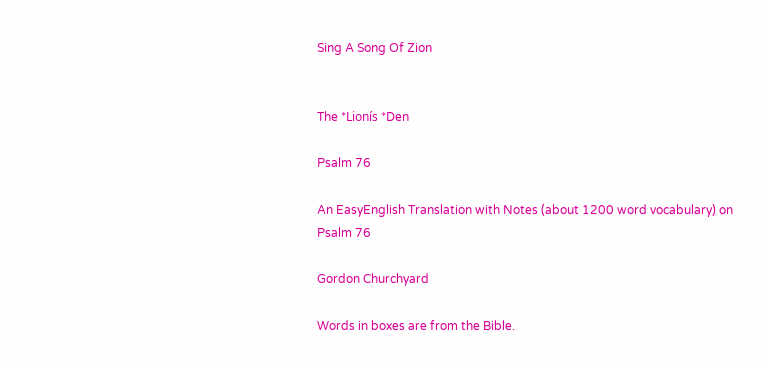Sing A Song Of Zion


The *Lionís *Den

Psalm 76

An EasyEnglish Translation with Notes (about 1200 word vocabulary) on Psalm 76

Gordon Churchyard

Words in boxes are from the Bible.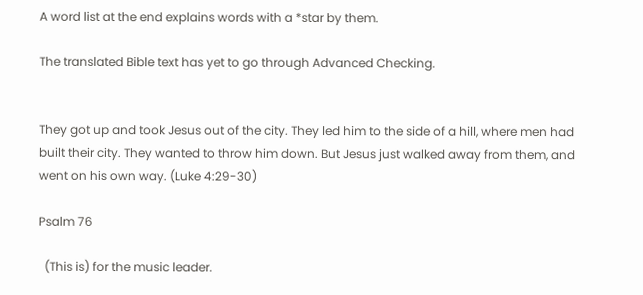A word list at the end explains words with a *star by them.

The translated Bible text has yet to go through Advanced Checking.


They got up and took Jesus out of the city. They led him to the side of a hill, where men had built their city. They wanted to throw him down. But Jesus just walked away from them, and went on his own way. (Luke 4:29-30)

Psalm 76

  (This is) for the music leader.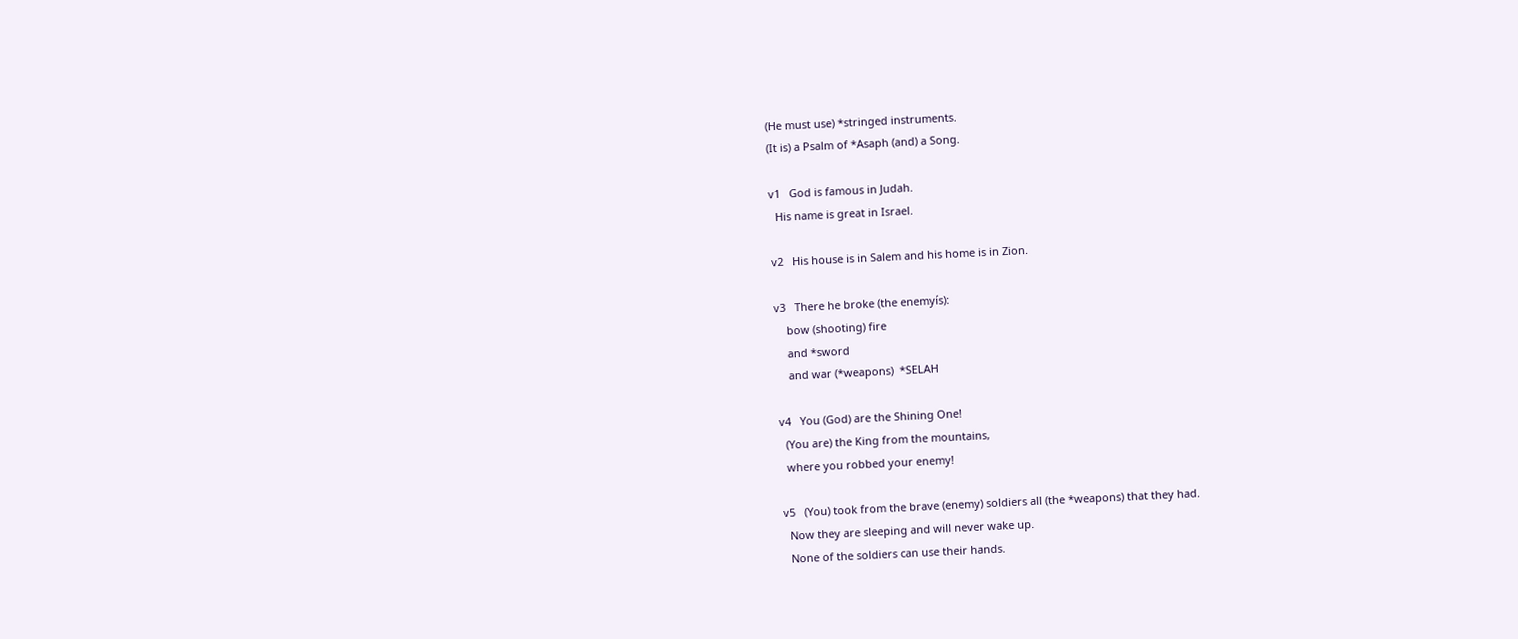(He must use) *stringed instruments.
(It is) a Psalm of *Asaph (and) a Song.

v1   God is famous in Judah.
  His name is great in Israel.

v2   His house is in Salem and his home is in Zion.

v3   There he broke (the enemyís):
    bow (shooting) fire
    and *sword
    and war (*weapons)  *SELAH

v4   You (God) are the Shining One!
  (You are) the King from the mountains,
  where you robbed your enemy!

v5   (You) took from the brave (enemy) soldiers all (the *weapons) that they had.
  Now they are sleeping and will never wake up.
  None of the soldiers can use their hands.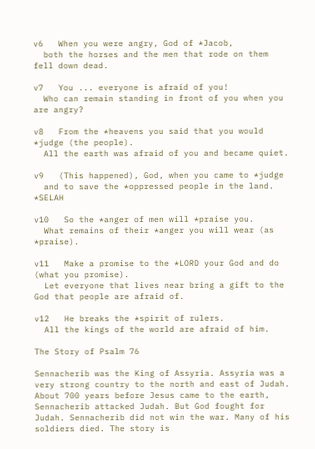v6   When you were angry, God of *Jacob,
  both the horses and the men that rode on them fell down dead.

v7   You ... everyone is afraid of you!
  Who can remain standing in front of you when you are angry?

v8   From the *heavens you said that you would *judge (the people).
  All the earth was afraid of you and became quiet.

v9   (This happened), God, when you came to *judge
  and to save the *oppressed people in the land.   *SELAH

v10   So the *anger of men will *praise you.
  What remains of their *anger you will wear (as *praise).

v11   Make a promise to the *LORD your God and do (what you promise).
  Let everyone that lives near bring a gift to the God that people are afraid of.

v12   He breaks the *spirit of rulers.
  All the kings of the world are afraid of him.

The Story of Psalm 76

Sennacherib was the King of Assyria. Assyria was a very strong country to the north and east of Judah. About 700 years before Jesus came to the earth, Sennacherib attacked Judah. But God fought for Judah. Sennacherib did not win the war. Many of his soldiers died. The story is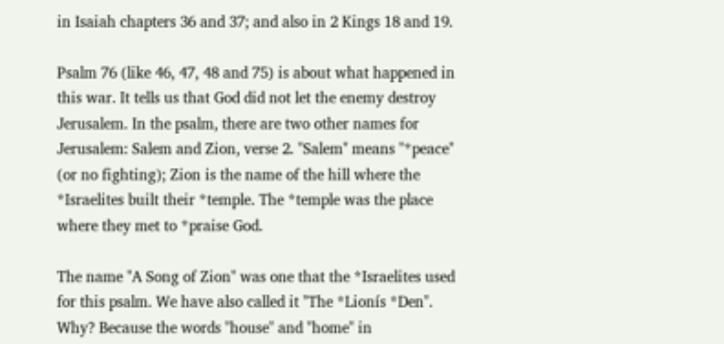in Isaiah chapters 36 and 37; and also in 2 Kings 18 and 19.

Psalm 76 (like 46, 47, 48 and 75) is about what happened in this war. It tells us that God did not let the enemy destroy Jerusalem. In the psalm, there are two other names for Jerusalem: Salem and Zion, verse 2. "Salem" means "*peace" (or no fighting); Zion is the name of the hill where the *Israelites built their *temple. The *temple was the place where they met to *praise God.

The name "A Song of Zion" was one that the *Israelites used for this psalm. We have also called it "The *Lionís *Den". Why? Because the words "house" and "home" in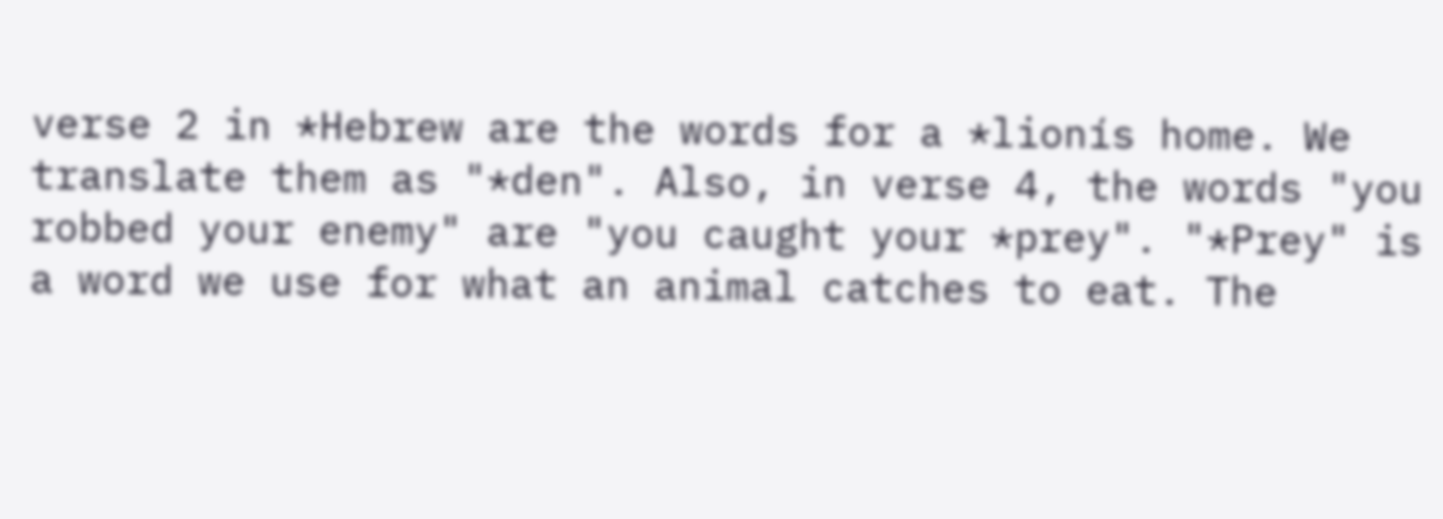verse 2 in *Hebrew are the words for a *lionís home. We translate them as "*den". Also, in verse 4, the words "you robbed your enemy" are "you caught your *prey". "*Prey" is a word we use for what an animal catches to eat. The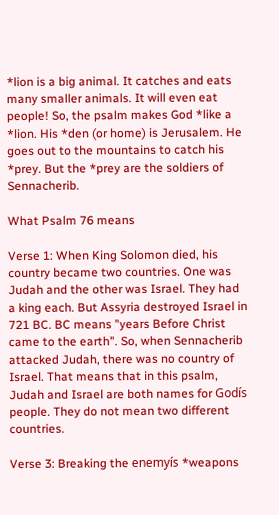*lion is a big animal. It catches and eats many smaller animals. It will even eat people! So, the psalm makes God *like a *lion. His *den (or home) is Jerusalem. He goes out to the mountains to catch his *prey. But the *prey are the soldiers of Sennacherib.

What Psalm 76 means

Verse 1: When King Solomon died, his country became two countries. One was Judah and the other was Israel. They had a king each. But Assyria destroyed Israel in 721 BC. BC means "years Before Christ came to the earth". So, when Sennacherib attacked Judah, there was no country of Israel. That means that in this psalm, Judah and Israel are both names for Godís people. They do not mean two different countries.

Verse 3: Breaking the enemyís *weapons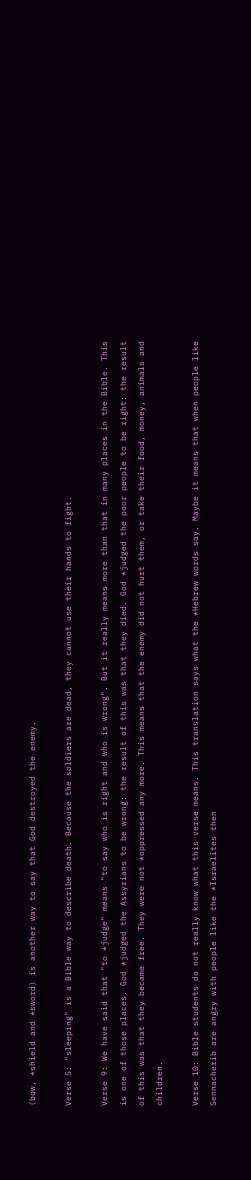(bow, *shield and *sword) is another way to say that God destroyed the enemy.

Verse 5: "sleeping" is a Bible way to describe death. Because the soldiers are dead, they cannot use their hands to fight.

Verse 9: We have said that "to *judge" means "to say who is right and who is wrong". But it really means more than that in many places in the Bible. This is one of those places. God *judged the Assyrians to be wrong: the result of this was that they died. God *judged the poor people to be right: the result of this was that they became free. They were not *oppressed any more. This means that the enemy did not hurt them, or take their food, money, animals and children.

Verse 10: Bible students do not really know what this verse means. This translation says what the *Hebrew words say. Maybe it means that when people like Sennacherib are angry with people like the *Israelites then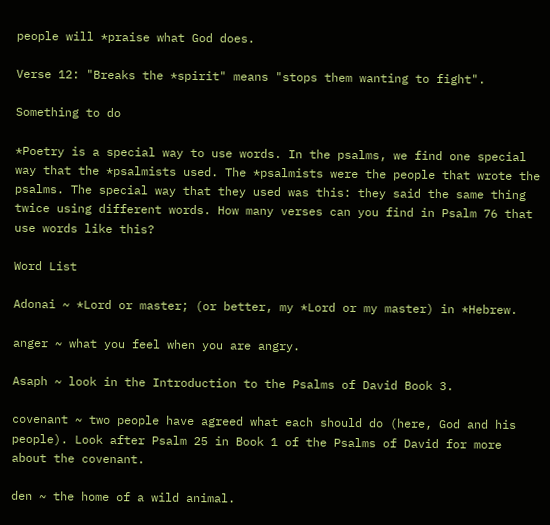people will *praise what God does.

Verse 12: "Breaks the *spirit" means "stops them wanting to fight".

Something to do

*Poetry is a special way to use words. In the psalms, we find one special way that the *psalmists used. The *psalmists were the people that wrote the psalms. The special way that they used was this: they said the same thing twice using different words. How many verses can you find in Psalm 76 that use words like this?

Word List

Adonai ~ *Lord or master; (or better, my *Lord or my master) in *Hebrew.

anger ~ what you feel when you are angry.

Asaph ~ look in the Introduction to the Psalms of David Book 3.

covenant ~ two people have agreed what each should do (here, God and his people). Look after Psalm 25 in Book 1 of the Psalms of David for more about the covenant.

den ~ the home of a wild animal.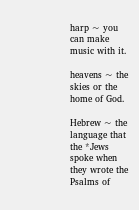harp ~ you can make music with it.

heavens ~ the skies or the home of God.

Hebrew ~ the language that the *Jews spoke when they wrote the Psalms of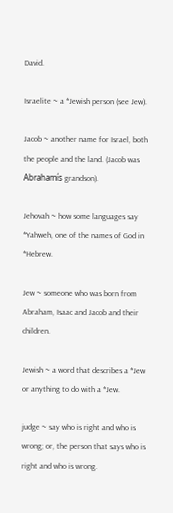David.

Israelite ~ a *Jewish person (see Jew).

Jacob ~ another name for Israel, both the people and the land. (Jacob was Abrahamís grandson).

Jehovah ~ how some languages say *Yahweh, one of the names of God in *Hebrew.

Jew ~ someone who was born from Abraham, Isaac and Jacob and their children.

Jewish ~ a word that describes a *Jew or anything to do with a *Jew.

judge ~ say who is right and who is wrong; or, the person that says who is right and who is wrong.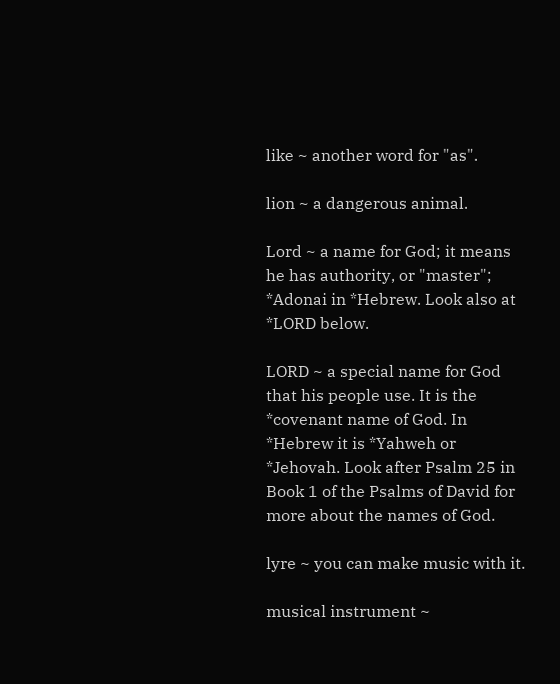like ~ another word for "as".

lion ~ a dangerous animal.

Lord ~ a name for God; it means he has authority, or "master"; *Adonai in *Hebrew. Look also at *LORD below.

LORD ~ a special name for God that his people use. It is the *covenant name of God. In *Hebrew it is *Yahweh or *Jehovah. Look after Psalm 25 in Book 1 of the Psalms of David for more about the names of God.

lyre ~ you can make music with it.

musical instrument ~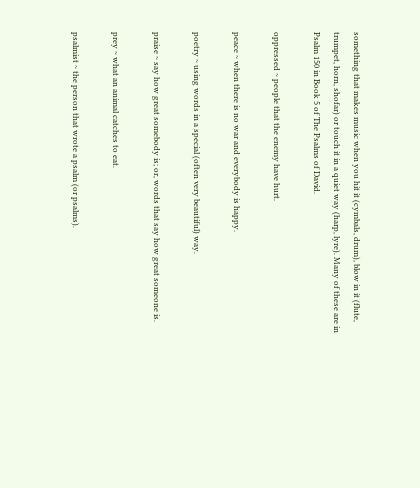something that makes music when you hit it (cymbals, drum), blow in it (flute, trumpet, horn, shofar) or touch it in a quiet way (harp, lyre). Many of these are in Psalm 150 in Book 5 of The Psalms of David.

oppressed ~ people that the enemy have hurt.

peace ~ when there is no war and everybody is happy.

poetry ~ using words in a special (often very beautiful) way.

praise ~ say how great somebody is; or, words that say how great someone is.

prey ~ what an animal catches to eat.

psalmist ~ the person that wrote a psalm (or psalms).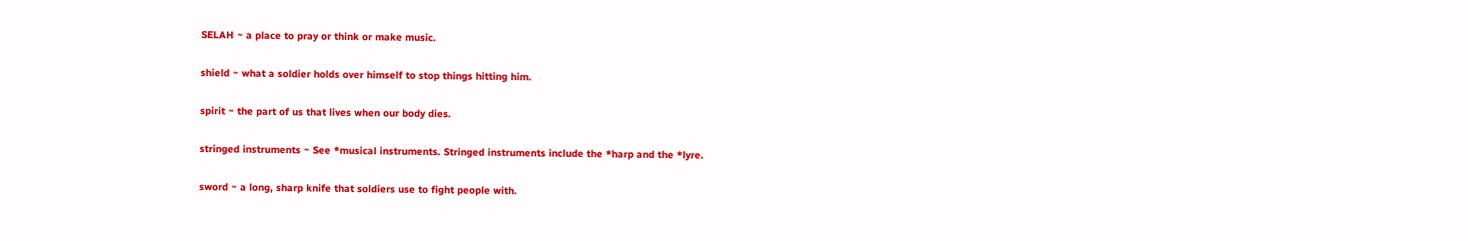SELAH ~ a place to pray or think or make music.

shield ~ what a soldier holds over himself to stop things hitting him.

spirit ~ the part of us that lives when our body dies.

stringed instruments ~ See *musical instruments. Stringed instruments include the *harp and the *lyre.

sword ~ a long, sharp knife that soldiers use to fight people with.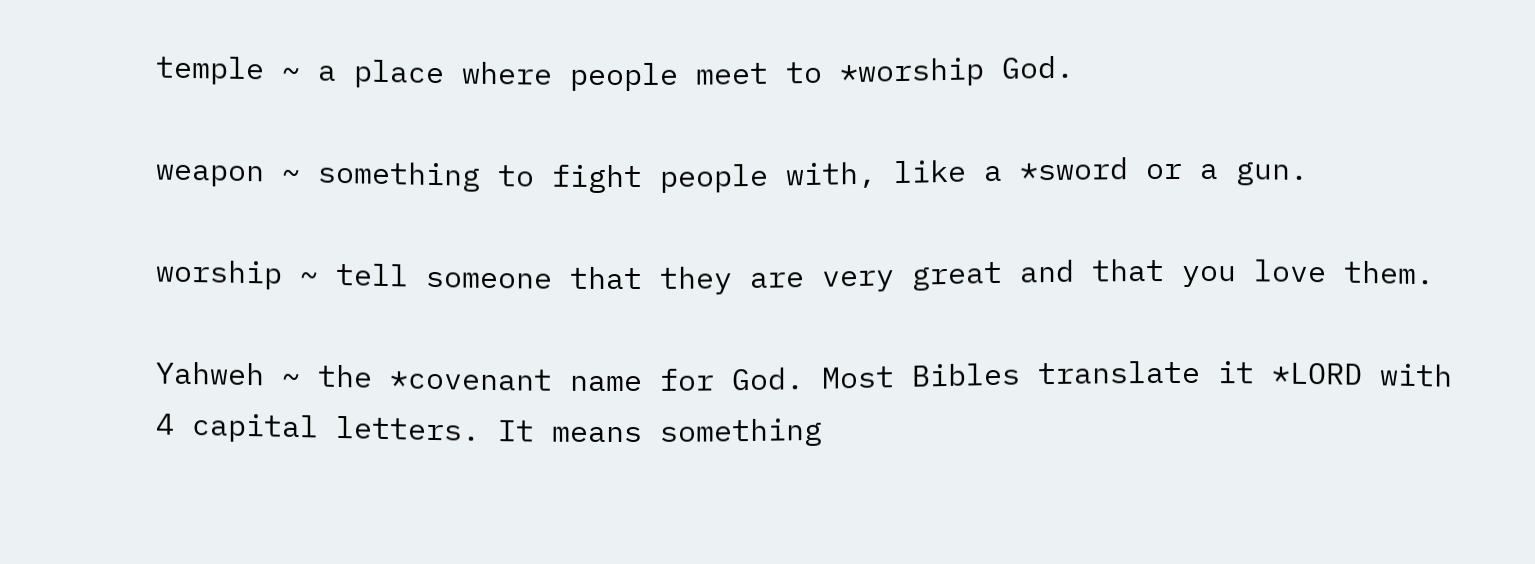temple ~ a place where people meet to *worship God.

weapon ~ something to fight people with, like a *sword or a gun.

worship ~ tell someone that they are very great and that you love them.

Yahweh ~ the *covenant name for God. Most Bibles translate it *LORD with 4 capital letters. It means something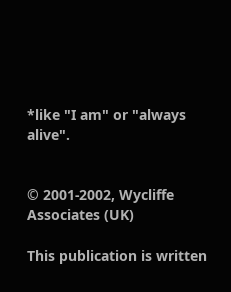*like "I am" or "always alive".


© 2001-2002, Wycliffe Associates (UK)

This publication is written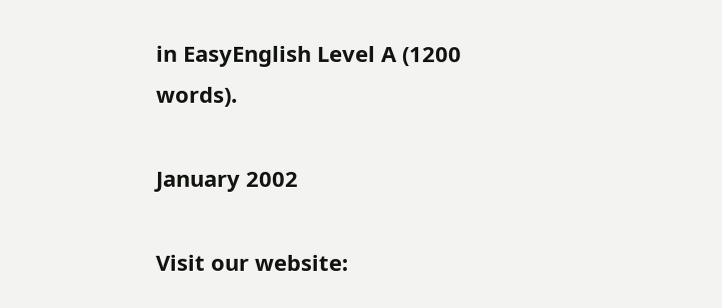in EasyEnglish Level A (1200 words).

January 2002

Visit our website: